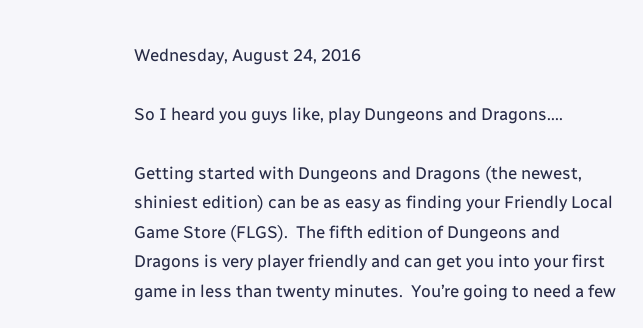Wednesday, August 24, 2016

So I heard you guys like, play Dungeons and Dragons....

Getting started with Dungeons and Dragons (the newest, shiniest edition) can be as easy as finding your Friendly Local Game Store (FLGS).  The fifth edition of Dungeons and Dragons is very player friendly and can get you into your first game in less than twenty minutes.  You’re going to need a few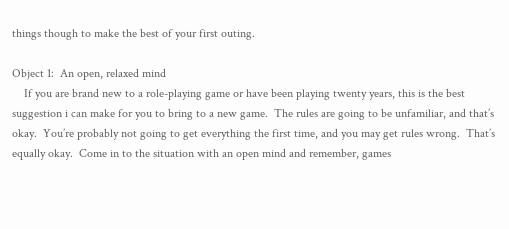things though to make the best of your first outing.

Object 1:  An open, relaxed mind
    If you are brand new to a role-playing game or have been playing twenty years, this is the best suggestion i can make for you to bring to a new game.  The rules are going to be unfamiliar, and that’s okay.  You’re probably not going to get everything the first time, and you may get rules wrong.  That’s equally okay.  Come in to the situation with an open mind and remember, games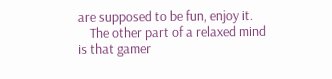are supposed to be fun, enjoy it.
    The other part of a relaxed mind is that gamer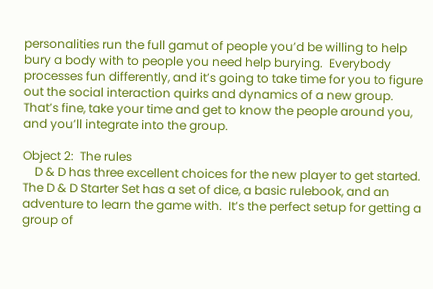personalities run the full gamut of people you’d be willing to help bury a body with to people you need help burying.  Everybody processes fun differently, and it’s going to take time for you to figure out the social interaction quirks and dynamics of a new group. That’s fine, take your time and get to know the people around you, and you’ll integrate into the group.

Object 2:  The rules
    D & D has three excellent choices for the new player to get started. The D & D Starter Set has a set of dice, a basic rulebook, and an adventure to learn the game with.  It’s the perfect setup for getting a group of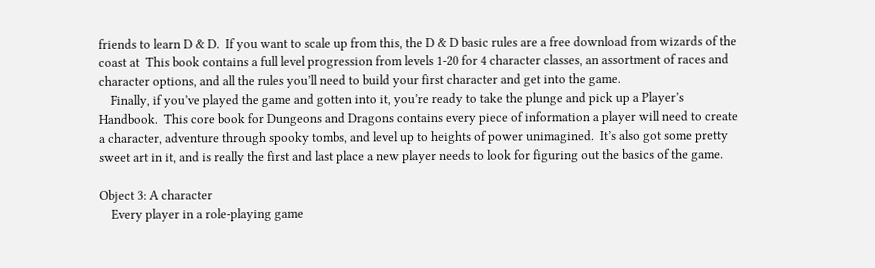friends to learn D & D.  If you want to scale up from this, the D & D basic rules are a free download from wizards of the coast at  This book contains a full level progression from levels 1-20 for 4 character classes, an assortment of races and character options, and all the rules you’ll need to build your first character and get into the game.
    Finally, if you’ve played the game and gotten into it, you’re ready to take the plunge and pick up a Player’s Handbook.  This core book for Dungeons and Dragons contains every piece of information a player will need to create a character, adventure through spooky tombs, and level up to heights of power unimagined.  It’s also got some pretty sweet art in it, and is really the first and last place a new player needs to look for figuring out the basics of the game.

Object 3: A character
    Every player in a role-playing game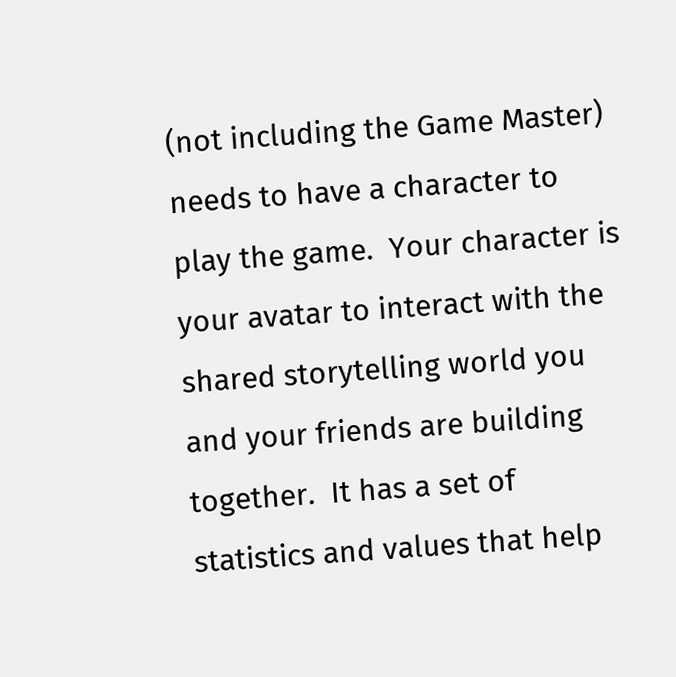(not including the Game Master) needs to have a character to play the game.  Your character is your avatar to interact with the shared storytelling world you and your friends are building together.  It has a set of statistics and values that help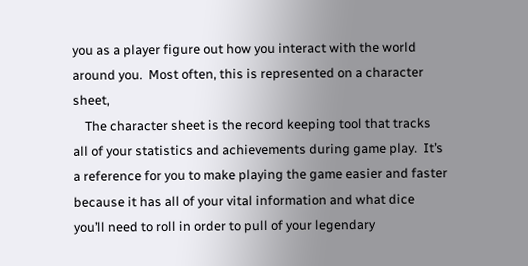you as a player figure out how you interact with the world around you.  Most often, this is represented on a character sheet,
    The character sheet is the record keeping tool that tracks all of your statistics and achievements during game play.  It’s a reference for you to make playing the game easier and faster because it has all of your vital information and what dice you’ll need to roll in order to pull of your legendary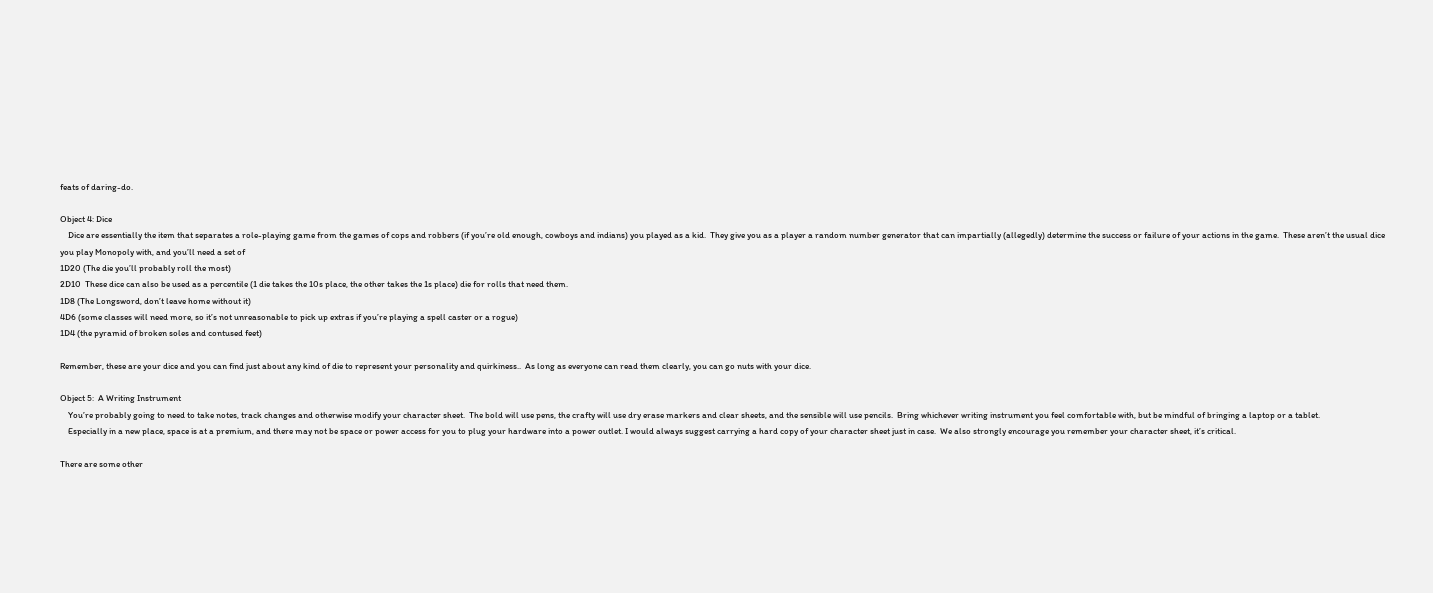feats of daring-do.

Object 4: Dice
    Dice are essentially the item that separates a role-playing game from the games of cops and robbers (if you’re old enough, cowboys and indians) you played as a kid.  They give you as a player a random number generator that can impartially (allegedly) determine the success or failure of your actions in the game.  These aren’t the usual dice you play Monopoly with, and you’ll need a set of
1D20 (The die you’ll probably roll the most)
2D10  These dice can also be used as a percentile (1 die takes the 10s place, the other takes the 1s place) die for rolls that need them.
1D8 (The Longsword, don’t leave home without it)
4D6 (some classes will need more, so it’s not unreasonable to pick up extras if you’re playing a spell caster or a rogue)
1D4 (the pyramid of broken soles and contused feet)

Remember, these are your dice and you can find just about any kind of die to represent your personality and quirkiness..  As long as everyone can read them clearly, you can go nuts with your dice.

Object 5:  A Writing Instrument
    You’re probably going to need to take notes, track changes and otherwise modify your character sheet.  The bold will use pens, the crafty will use dry erase markers and clear sheets, and the sensible will use pencils.  Bring whichever writing instrument you feel comfortable with, but be mindful of bringing a laptop or a tablet.
    Especially in a new place, space is at a premium, and there may not be space or power access for you to plug your hardware into a power outlet. I would always suggest carrying a hard copy of your character sheet just in case.  We also strongly encourage you remember your character sheet, it’s critical.

There are some other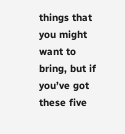things that you might want to bring, but if you’ve got these five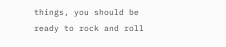things, you should be ready to rock and roll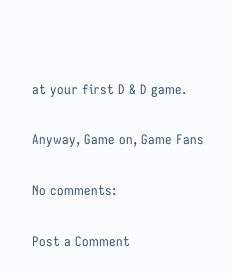at your first D & D game.

Anyway, Game on, Game Fans

No comments:

Post a Comment